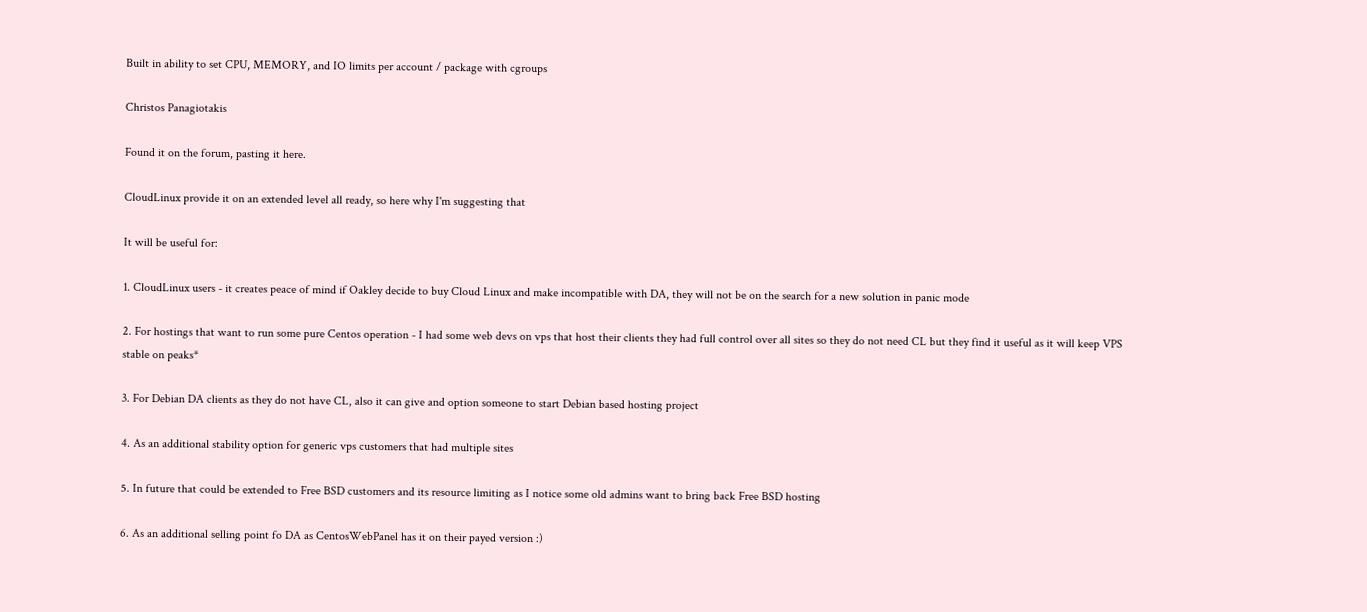Built in ability to set CPU, MEMORY, and IO limits per account / package with cgroups

Christos Panagiotakis

Found it on the forum, pasting it here.

CloudLinux provide it on an extended level all ready, so here why I'm suggesting that

It will be useful for:

1. CloudLinux users - it creates peace of mind if Oakley decide to buy Cloud Linux and make incompatible with DA, they will not be on the search for a new solution in panic mode

2. For hostings that want to run some pure Centos operation - I had some web devs on vps that host their clients they had full control over all sites so they do not need CL but they find it useful as it will keep VPS stable on peaks*

3. For Debian DA clients as they do not have CL, also it can give and option someone to start Debian based hosting project

4. As an additional stability option for generic vps customers that had multiple sites

5. In future that could be extended to Free BSD customers and its resource limiting as I notice some old admins want to bring back Free BSD hosting

6. As an additional selling point fo DA as CentosWebPanel has it on their payed version :)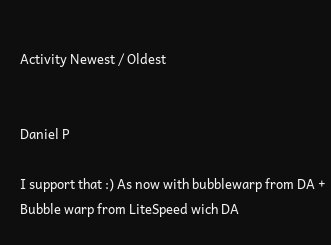Activity Newest / Oldest


Daniel P

I support that :) As now with bubblewarp from DA + Bubble warp from LiteSpeed wich DA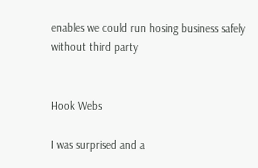enables we could run hosing business safely without third party


Hook Webs

I was surprised and a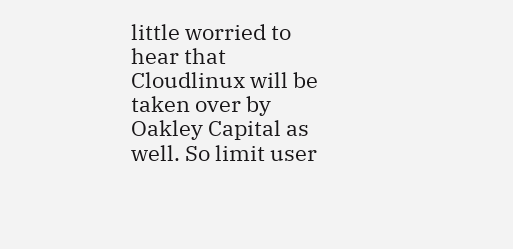little worried to hear that Cloudlinux will be taken over by Oakley Capital as well. So limit user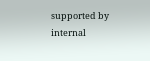supported by internal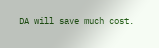DA will save much cost.